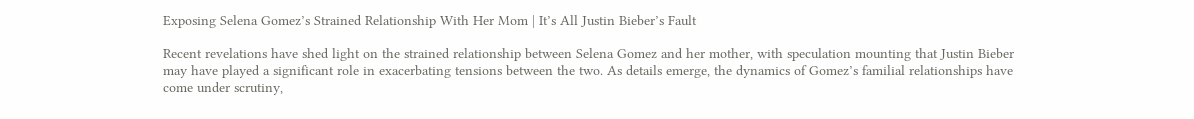Exposing Selena Gomez’s Strained Relationship With Her Mom | It’s All Justin Bieber’s Fault

Recent revelations have shed light on the strained relationship between Selena Gomez and her mother, with speculation mounting that Justin Bieber may have played a significant role in exacerbating tensions between the two. As details emerge, the dynamics of Gomez’s familial relationships have come under scrutiny,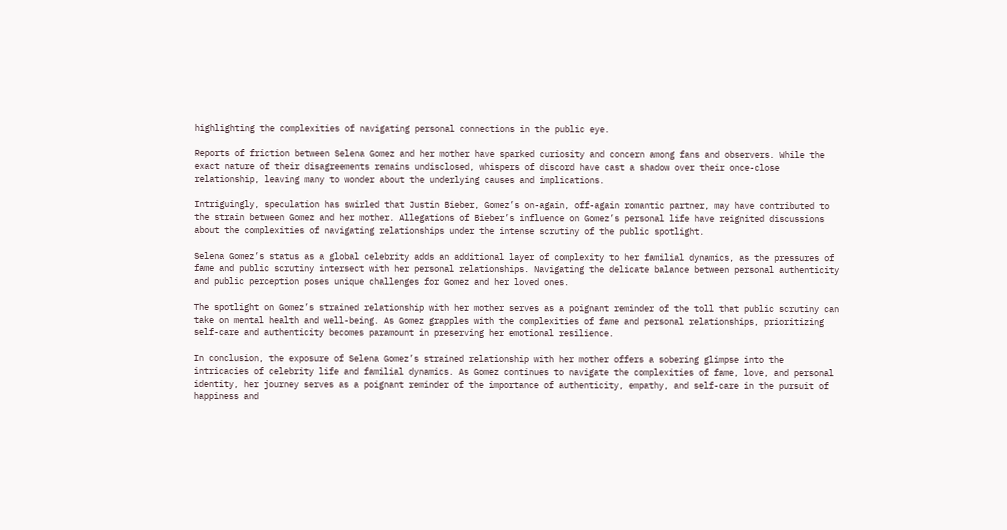highlighting the complexities of navigating personal connections in the public eye.

Reports of friction between Selena Gomez and her mother have sparked curiosity and concern among fans and observers. While the exact nature of their disagreements remains undisclosed, whispers of discord have cast a shadow over their once-close relationship, leaving many to wonder about the underlying causes and implications.

Intriguingly, speculation has swirled that Justin Bieber, Gomez’s on-again, off-again romantic partner, may have contributed to the strain between Gomez and her mother. Allegations of Bieber’s influence on Gomez’s personal life have reignited discussions about the complexities of navigating relationships under the intense scrutiny of the public spotlight.

Selena Gomez’s status as a global celebrity adds an additional layer of complexity to her familial dynamics, as the pressures of fame and public scrutiny intersect with her personal relationships. Navigating the delicate balance between personal authenticity and public perception poses unique challenges for Gomez and her loved ones.

The spotlight on Gomez’s strained relationship with her mother serves as a poignant reminder of the toll that public scrutiny can take on mental health and well-being. As Gomez grapples with the complexities of fame and personal relationships, prioritizing self-care and authenticity becomes paramount in preserving her emotional resilience.

In conclusion, the exposure of Selena Gomez’s strained relationship with her mother offers a sobering glimpse into the intricacies of celebrity life and familial dynamics. As Gomez continues to navigate the complexities of fame, love, and personal identity, her journey serves as a poignant reminder of the importance of authenticity, empathy, and self-care in the pursuit of happiness and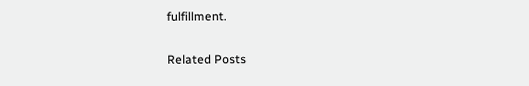fulfillment.

Related Posts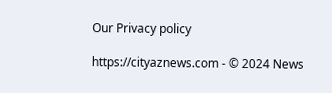Our Privacy policy

https://cityaznews.com - © 2024 News